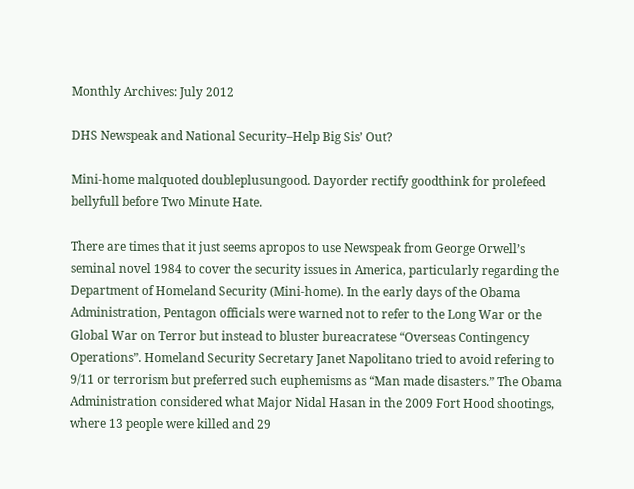Monthly Archives: July 2012

DHS Newspeak and National Security–Help Big Sis’ Out?

Mini-home malquoted doubleplusungood. Dayorder rectify goodthink for prolefeed bellyfull before Two Minute Hate.

There are times that it just seems apropos to use Newspeak from George Orwell’s seminal novel 1984 to cover the security issues in America, particularly regarding the Department of Homeland Security (Mini-home). In the early days of the Obama Administration, Pentagon officials were warned not to refer to the Long War or the Global War on Terror but instead to bluster bureacratese “Overseas Contingency Operations”. Homeland Security Secretary Janet Napolitano tried to avoid refering to 9/11 or terrorism but preferred such euphemisms as “Man made disasters.” The Obama Administration considered what Major Nidal Hasan in the 2009 Fort Hood shootings, where 13 people were killed and 29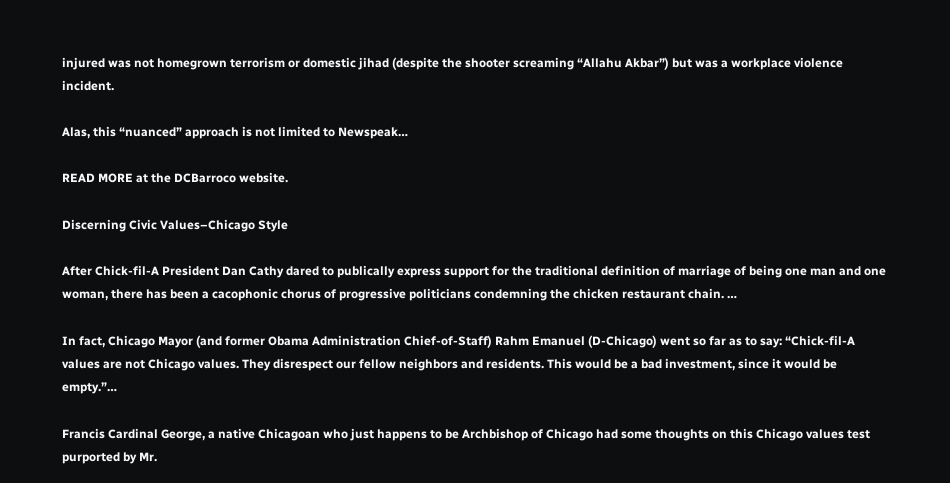injured was not homegrown terrorism or domestic jihad (despite the shooter screaming “Allahu Akbar”) but was a workplace violence incident.

Alas, this “nuanced” approach is not limited to Newspeak…

READ MORE at the DCBarroco website.

Discerning Civic Values–Chicago Style

After Chick-fil-A President Dan Cathy dared to publically express support for the traditional definition of marriage of being one man and one woman, there has been a cacophonic chorus of progressive politicians condemning the chicken restaurant chain. …

In fact, Chicago Mayor (and former Obama Administration Chief-of-Staff) Rahm Emanuel (D-Chicago) went so far as to say: “Chick-fil-A values are not Chicago values. They disrespect our fellow neighbors and residents. This would be a bad investment, since it would be empty.”…

Francis Cardinal George, a native Chicagoan who just happens to be Archbishop of Chicago had some thoughts on this Chicago values test purported by Mr.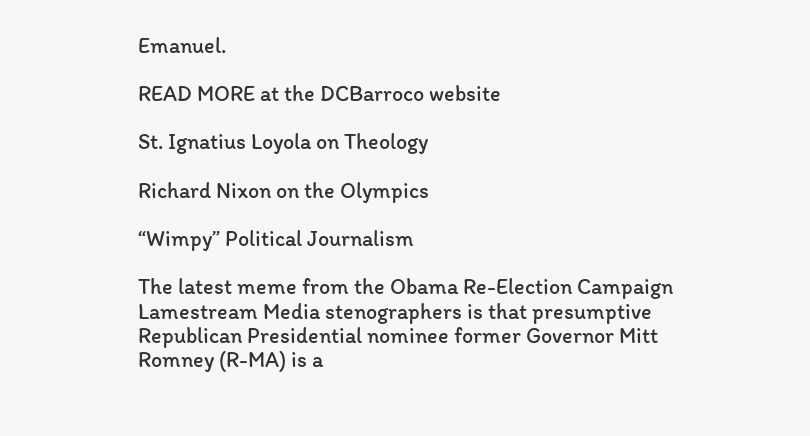Emanuel.

READ MORE at the DCBarroco website

St. Ignatius Loyola on Theology

Richard Nixon on the Olympics

“Wimpy” Political Journalism

The latest meme from the Obama Re-Election Campaign Lamestream Media stenographers is that presumptive Republican Presidential nominee former Governor Mitt Romney (R-MA) is a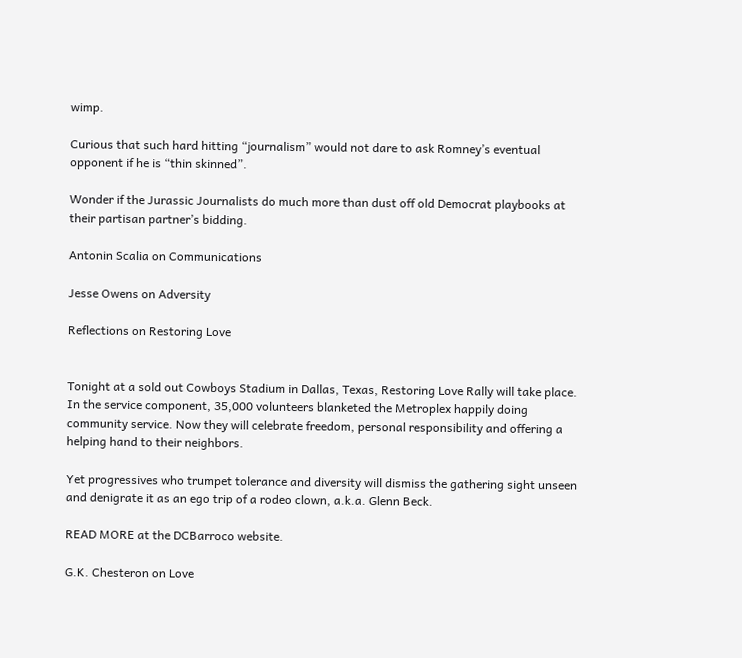wimp.

Curious that such hard hitting “journalism” would not dare to ask Romney’s eventual opponent if he is “thin skinned”.

Wonder if the Jurassic Journalists do much more than dust off old Democrat playbooks at their partisan partner’s bidding.

Antonin Scalia on Communications

Jesse Owens on Adversity

Reflections on Restoring Love


Tonight at a sold out Cowboys Stadium in Dallas, Texas, Restoring Love Rally will take place. In the service component, 35,000 volunteers blanketed the Metroplex happily doing community service. Now they will celebrate freedom, personal responsibility and offering a helping hand to their neighbors.

Yet progressives who trumpet tolerance and diversity will dismiss the gathering sight unseen and denigrate it as an ego trip of a rodeo clown, a.k.a. Glenn Beck.

READ MORE at the DCBarroco website.

G.K. Chesteron on Love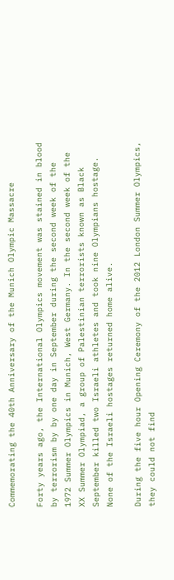Commemorating the 40th Anniversary of the Munich Olympic Massacre

Forty years ago, the International Olympics movement was stained in blood by terrorism by by one day in September during the second week of the 1972 Summer Olympics in Munich, West Germany. In the second week of the XX Summer Olympiad, a group of Palestinian terrorists known as Black September killed two Israeli athletes and took nine Olympians hostage. None of the Israeli hostages returned home alive.

During the five hour Opening Ceremony of the 2012 London Summer Olympics, they could not find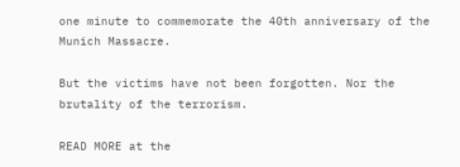one minute to commemorate the 40th anniversary of the Munich Massacre.

But the victims have not been forgotten. Nor the brutality of the terrorism.

READ MORE at the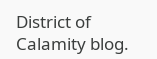District of Calamity blog.